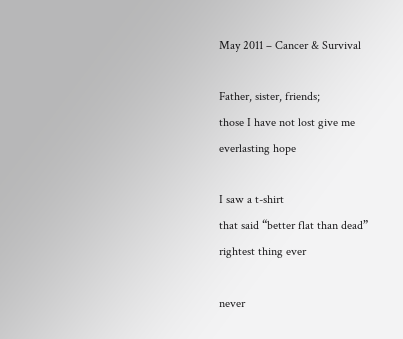May 2011 – Cancer & Survival

Father, sister, friends;
those I have not lost give me
everlasting hope

I saw a t-shirt
that said “better flat than dead”
rightest thing ever

never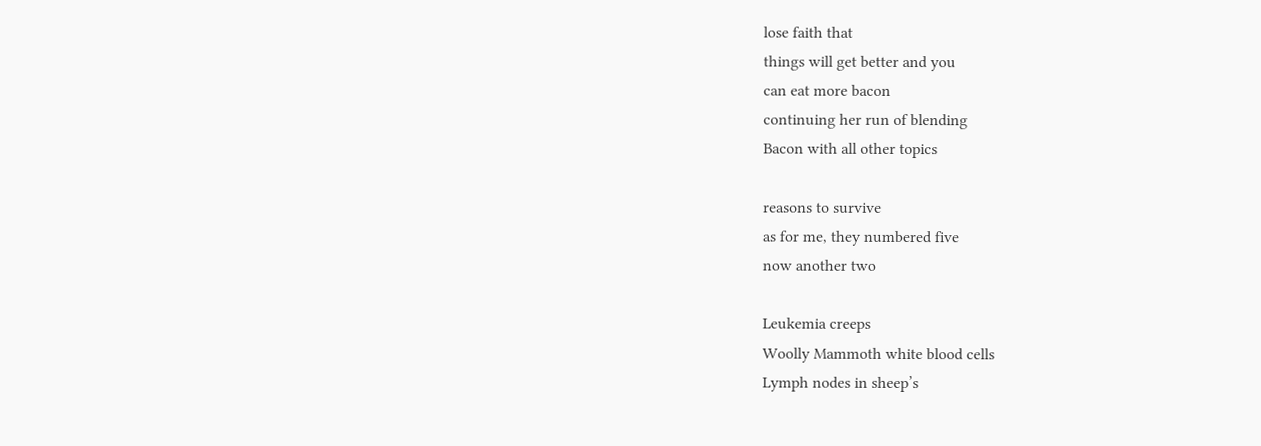lose faith that
things will get better and you
can eat more bacon
continuing her run of blending
Bacon with all other topics

reasons to survive
as for me, they numbered five
now another two

Leukemia creeps
Woolly Mammoth white blood cells
Lymph nodes in sheep’s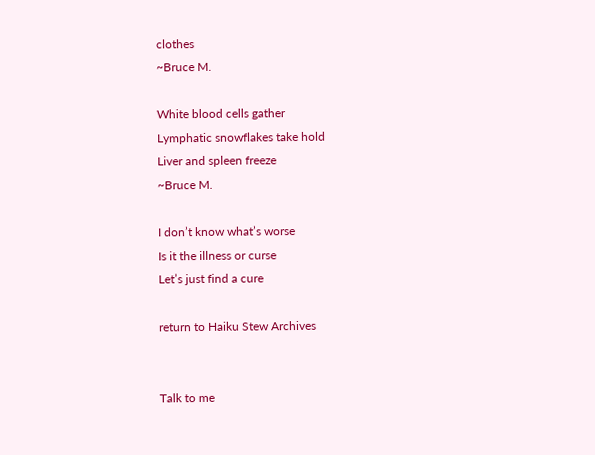clothes
~Bruce M.

White blood cells gather
Lymphatic snowflakes take hold
Liver and spleen freeze
~Bruce M.

I don’t know what’s worse
Is it the illness or curse
Let’s just find a cure

return to Haiku Stew Archives


Talk to me